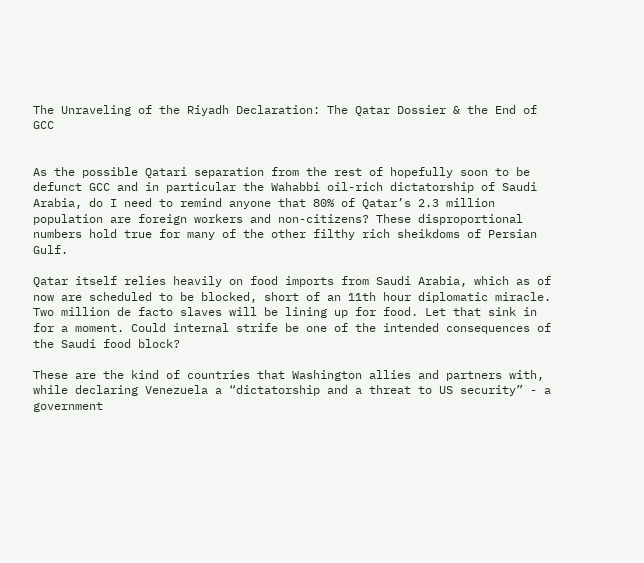The Unraveling of the Riyadh Declaration: The Qatar Dossier & the End of GCC


As the possible Qatari separation from the rest of hopefully soon to be defunct GCC and in particular the Wahabbi oil-rich dictatorship of Saudi Arabia, do I need to remind anyone that 80% of Qatar’s 2.3 million population are foreign workers and non-citizens? These disproportional numbers hold true for many of the other filthy rich sheikdoms of Persian Gulf.

Qatar itself relies heavily on food imports from Saudi Arabia, which as of now are scheduled to be blocked, short of an 11th hour diplomatic miracle. Two million de facto slaves will be lining up for food. Let that sink in for a moment. Could internal strife be one of the intended consequences of the Saudi food block?

These are the kind of countries that Washington allies and partners with, while declaring Venezuela a “dictatorship and a threat to US security” - a government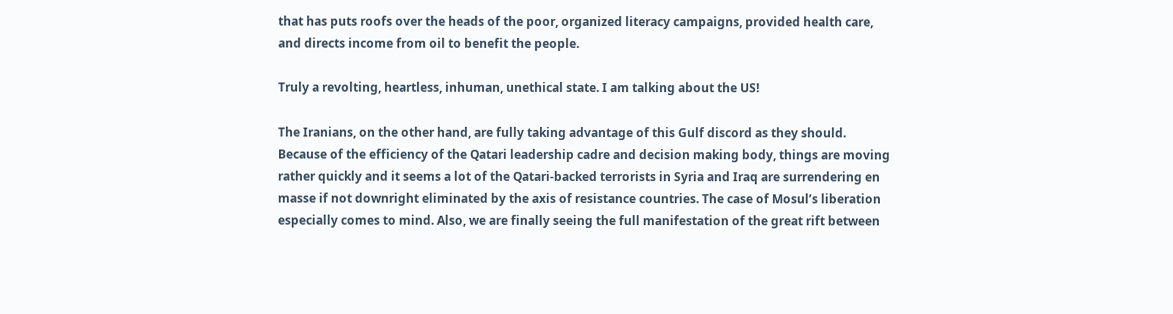that has puts roofs over the heads of the poor, organized literacy campaigns, provided health care, and directs income from oil to benefit the people.

Truly a revolting, heartless, inhuman, unethical state. I am talking about the US!

The Iranians, on the other hand, are fully taking advantage of this Gulf discord as they should. Because of the efficiency of the Qatari leadership cadre and decision making body, things are moving rather quickly and it seems a lot of the Qatari-backed terrorists in Syria and Iraq are surrendering en masse if not downright eliminated by the axis of resistance countries. The case of Mosul’s liberation especially comes to mind. Also, we are finally seeing the full manifestation of the great rift between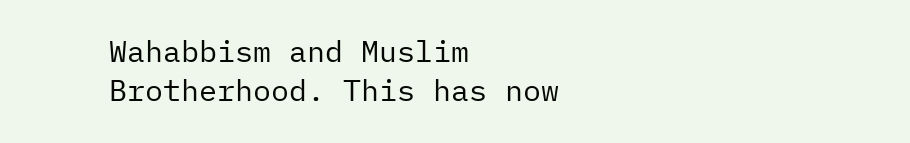Wahabbism and Muslim Brotherhood. This has now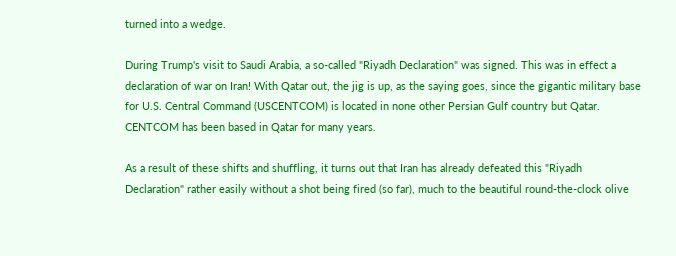turned into a wedge.

During Trump's visit to Saudi Arabia, a so-called "Riyadh Declaration" was signed. This was in effect a declaration of war on Iran! With Qatar out, the jig is up, as the saying goes, since the gigantic military base for U.S. Central Command (USCENTCOM) is located in none other Persian Gulf country but Qatar. CENTCOM has been based in Qatar for many years.

As a result of these shifts and shuffling, it turns out that Iran has already defeated this "Riyadh Declaration" rather easily without a shot being fired (so far), much to the beautiful round-the-clock olive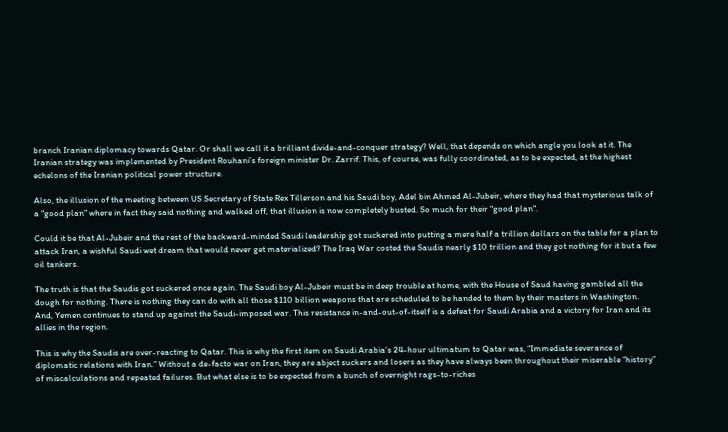branch Iranian diplomacy towards Qatar. Or shall we call it a brilliant divide-and-conquer strategy? Well, that depends on which angle you look at it. The Iranian strategy was implemented by President Rouhani’s foreign minister Dr. Zarrif. This, of course, was fully coordinated, as to be expected, at the highest echelons of the Iranian political power structure.

Also, the illusion of the meeting between US Secretary of State Rex Tillerson and his Saudi boy, Adel bin Ahmed Al-Jubeir, where they had that mysterious talk of a "good plan" where in fact they said nothing and walked off, that illusion is now completely busted. So much for their "good plan".

Could it be that Al-Jubeir and the rest of the backward-minded Saudi leadership got suckered into putting a mere half a trillion dollars on the table for a plan to attack Iran, a wishful Saudi wet dream that would never get materialized? The Iraq War costed the Saudis nearly $10 trillion and they got nothing for it but a few oil tankers.

The truth is that the Saudis got suckered once again. The Saudi boy Al-Jubeir must be in deep trouble at home, with the House of Saud having gambled all the dough for nothing. There is nothing they can do with all those $110 billion weapons that are scheduled to be handed to them by their masters in Washington.  And, Yemen continues to stand up against the Saudi-imposed war. This resistance in-and-out-of-itself is a defeat for Saudi Arabia and a victory for Iran and its allies in the region.

This is why the Saudis are over-reacting to Qatar. This is why the first item on Saudi Arabia’s 24-hour ultimatum to Qatar was, “Immediate severance of diplomatic relations with Iran.” Without a de-facto war on Iran, they are abject suckers and losers as they have always been throughout their miserable “history” of miscalculations and repeated failures. But what else is to be expected from a bunch of overnight rags-to-riches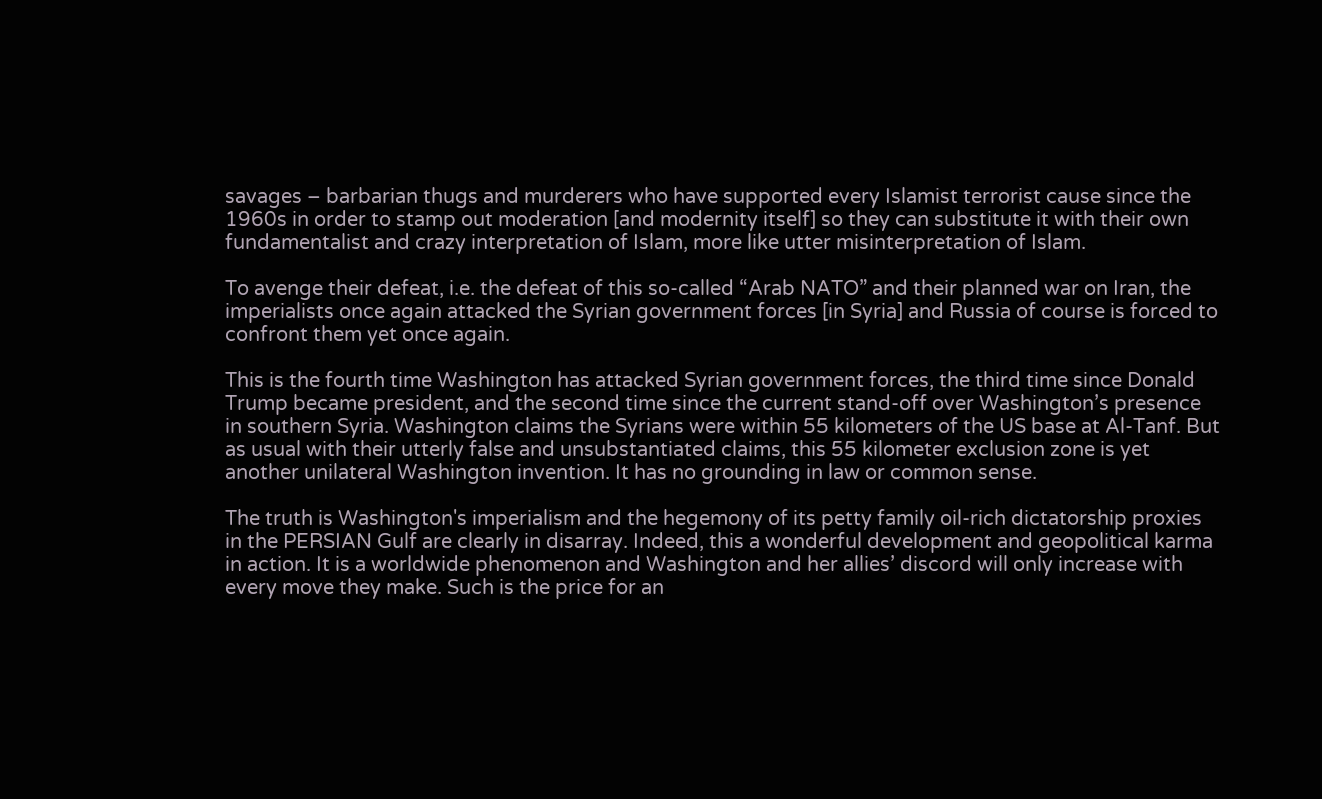savages – barbarian thugs and murderers who have supported every Islamist terrorist cause since the 1960s in order to stamp out moderation [and modernity itself] so they can substitute it with their own fundamentalist and crazy interpretation of Islam, more like utter misinterpretation of Islam.

To avenge their defeat, i.e. the defeat of this so-called “Arab NATO” and their planned war on Iran, the imperialists once again attacked the Syrian government forces [in Syria] and Russia of course is forced to confront them yet once again.

This is the fourth time Washington has attacked Syrian government forces, the third time since Donald Trump became president, and the second time since the current stand-off over Washington’s presence in southern Syria. Washington claims the Syrians were within 55 kilometers of the US base at Al-Tanf. But as usual with their utterly false and unsubstantiated claims, this 55 kilometer exclusion zone is yet another unilateral Washington invention. It has no grounding in law or common sense.

The truth is Washington's imperialism and the hegemony of its petty family oil-rich dictatorship proxies in the PERSIAN Gulf are clearly in disarray. Indeed, this a wonderful development and geopolitical karma in action. It is a worldwide phenomenon and Washington and her allies’ discord will only increase with every move they make. Such is the price for an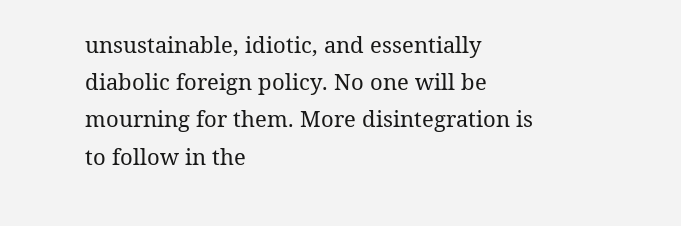unsustainable, idiotic, and essentially diabolic foreign policy. No one will be mourning for them. More disintegration is to follow in the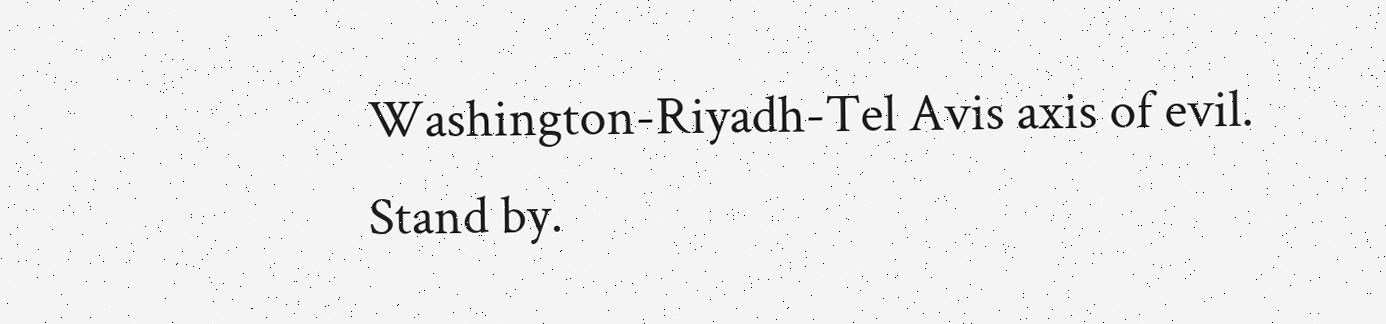Washington-Riyadh-Tel Avis axis of evil. Stand by.